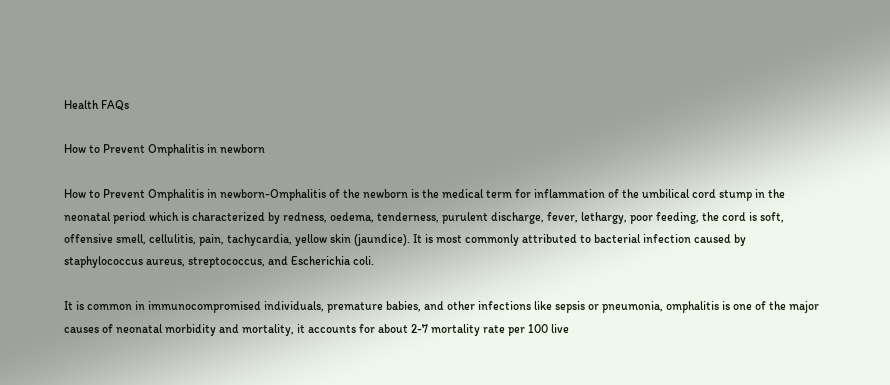Health FAQs

How to Prevent Omphalitis in newborn

How to Prevent Omphalitis in newborn-Omphalitis of the newborn is the medical term for inflammation of the umbilical cord stump in the neonatal period which is characterized by redness, oedema, tenderness, purulent discharge, fever, lethargy, poor feeding, the cord is soft, offensive smell, cellulitis, pain, tachycardia, yellow skin (jaundice). It is most commonly attributed to bacterial infection caused by staphylococcus aureus, streptococcus, and Escherichia coli.

It is common in immunocompromised individuals, premature babies, and other infections like sepsis or pneumonia, omphalitis is one of the major causes of neonatal morbidity and mortality, it accounts for about 2-7 mortality rate per 100 live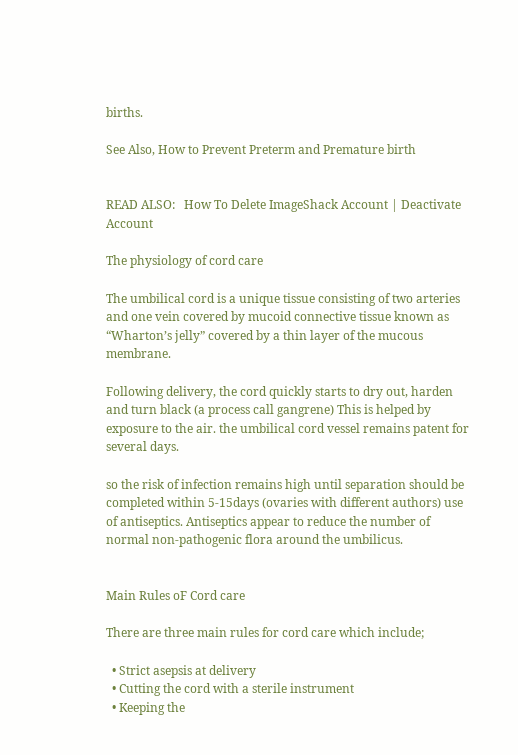births.

See Also, How to Prevent Preterm and Premature birth


READ ALSO:   How To Delete ImageShack Account | Deactivate Account

The physiology of cord care

The umbilical cord is a unique tissue consisting of two arteries and one vein covered by mucoid connective tissue known as “Wharton’s jelly” covered by a thin layer of the mucous membrane.

Following delivery, the cord quickly starts to dry out, harden and turn black (a process call gangrene) This is helped by exposure to the air. the umbilical cord vessel remains patent for several days.

so the risk of infection remains high until separation should be completed within 5-15days (ovaries with different authors) use of antiseptics. Antiseptics appear to reduce the number of normal non-pathogenic flora around the umbilicus.


Main Rules oF Cord care

There are three main rules for cord care which include;

  • Strict asepsis at delivery
  • Cutting the cord with a sterile instrument
  • Keeping the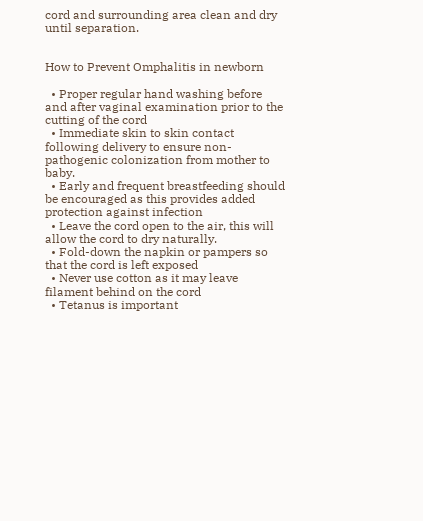cord and surrounding area clean and dry until separation.


How to Prevent Omphalitis in newborn

  • Proper regular hand washing before and after vaginal examination prior to the cutting of the cord
  • Immediate skin to skin contact following delivery to ensure non-pathogenic colonization from mother to baby.
  • Early and frequent breastfeeding should be encouraged as this provides added protection against infection
  • Leave the cord open to the air, this will allow the cord to dry naturally.
  • Fold-down the napkin or pampers so that the cord is left exposed
  • Never use cotton as it may leave filament behind on the cord
  • Tetanus is important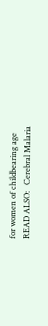for women of childbearing age
READ ALSO:   Cerebral Malaria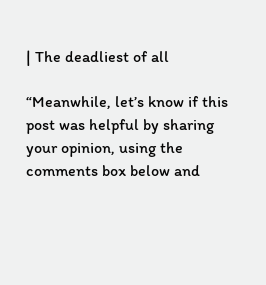| The deadliest of all

“Meanwhile, let’s know if this post was helpful by sharing your opinion, using the comments box below and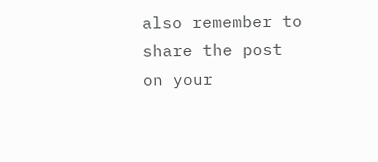also remember to share the post on your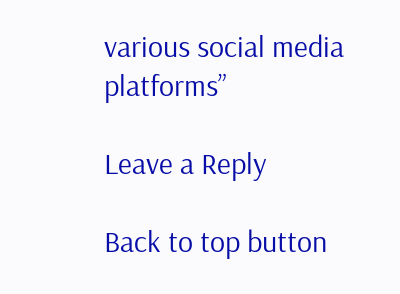various social media platforms”

Leave a Reply

Back to top button